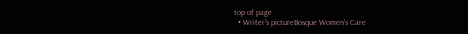top of page
  • Writer's pictureBosque Women's Care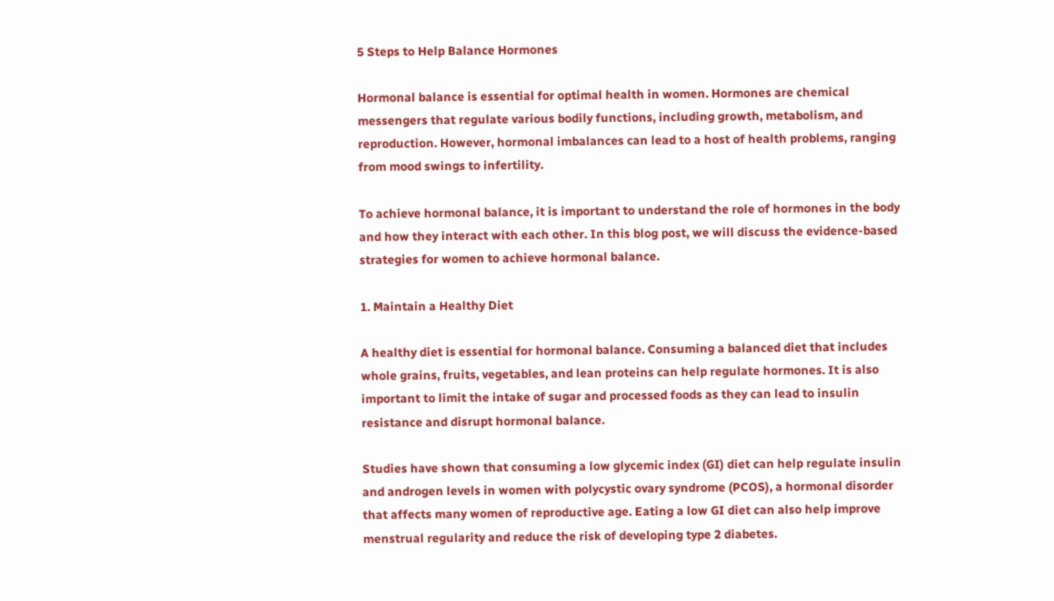5 Steps to Help Balance Hormones

Hormonal balance is essential for optimal health in women. Hormones are chemical messengers that regulate various bodily functions, including growth, metabolism, and reproduction. However, hormonal imbalances can lead to a host of health problems, ranging from mood swings to infertility.

To achieve hormonal balance, it is important to understand the role of hormones in the body and how they interact with each other. In this blog post, we will discuss the evidence-based strategies for women to achieve hormonal balance.

1. Maintain a Healthy Diet

A healthy diet is essential for hormonal balance. Consuming a balanced diet that includes whole grains, fruits, vegetables, and lean proteins can help regulate hormones. It is also important to limit the intake of sugar and processed foods as they can lead to insulin resistance and disrupt hormonal balance.

Studies have shown that consuming a low glycemic index (GI) diet can help regulate insulin and androgen levels in women with polycystic ovary syndrome (PCOS), a hormonal disorder that affects many women of reproductive age. Eating a low GI diet can also help improve menstrual regularity and reduce the risk of developing type 2 diabetes.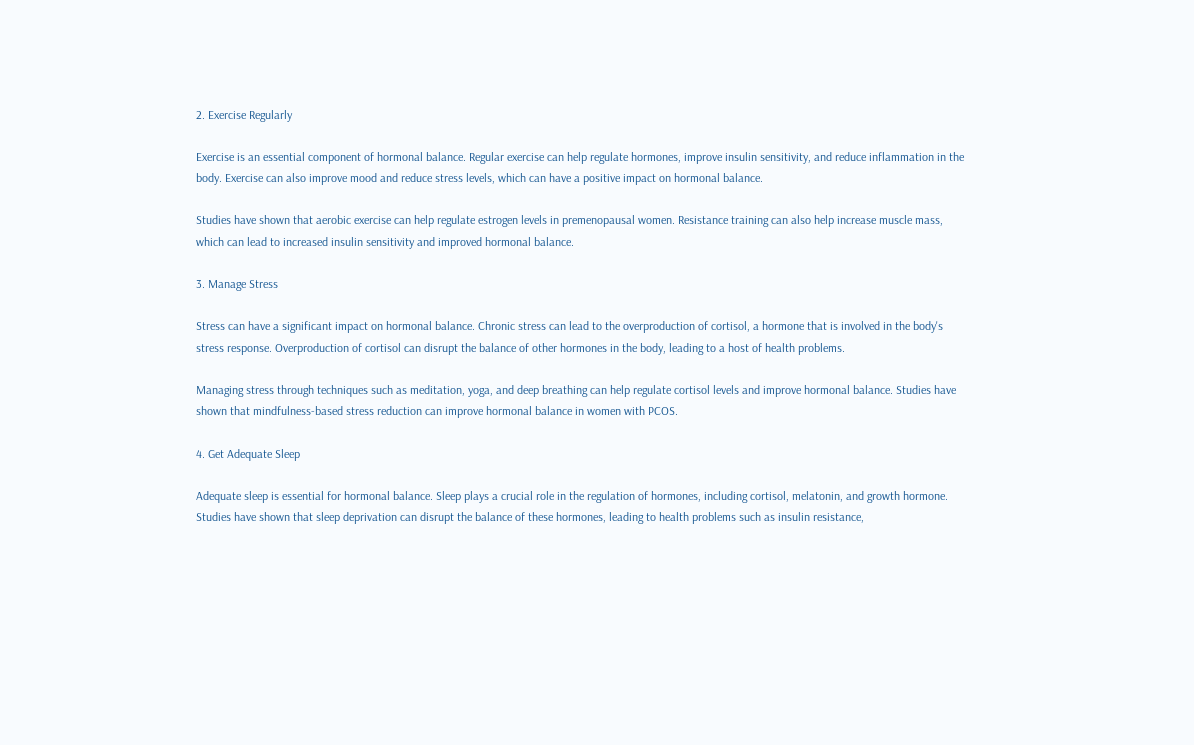2. Exercise Regularly

Exercise is an essential component of hormonal balance. Regular exercise can help regulate hormones, improve insulin sensitivity, and reduce inflammation in the body. Exercise can also improve mood and reduce stress levels, which can have a positive impact on hormonal balance.

Studies have shown that aerobic exercise can help regulate estrogen levels in premenopausal women. Resistance training can also help increase muscle mass, which can lead to increased insulin sensitivity and improved hormonal balance.

3. Manage Stress

Stress can have a significant impact on hormonal balance. Chronic stress can lead to the overproduction of cortisol, a hormone that is involved in the body's stress response. Overproduction of cortisol can disrupt the balance of other hormones in the body, leading to a host of health problems.

Managing stress through techniques such as meditation, yoga, and deep breathing can help regulate cortisol levels and improve hormonal balance. Studies have shown that mindfulness-based stress reduction can improve hormonal balance in women with PCOS.

4. Get Adequate Sleep

Adequate sleep is essential for hormonal balance. Sleep plays a crucial role in the regulation of hormones, including cortisol, melatonin, and growth hormone. Studies have shown that sleep deprivation can disrupt the balance of these hormones, leading to health problems such as insulin resistance,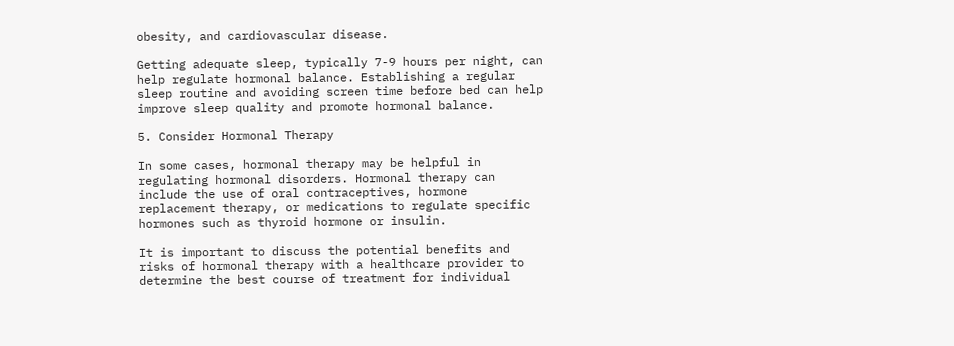obesity, and cardiovascular disease.

Getting adequate sleep, typically 7-9 hours per night, can help regulate hormonal balance. Establishing a regular sleep routine and avoiding screen time before bed can help improve sleep quality and promote hormonal balance.

5. Consider Hormonal Therapy

In some cases, hormonal therapy may be helpful in regulating hormonal disorders. Hormonal therapy can include the use of oral contraceptives, hormone replacement therapy, or medications to regulate specific hormones such as thyroid hormone or insulin.

It is important to discuss the potential benefits and risks of hormonal therapy with a healthcare provider to determine the best course of treatment for individual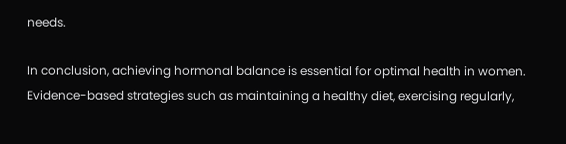needs.

In conclusion, achieving hormonal balance is essential for optimal health in women. Evidence-based strategies such as maintaining a healthy diet, exercising regularly,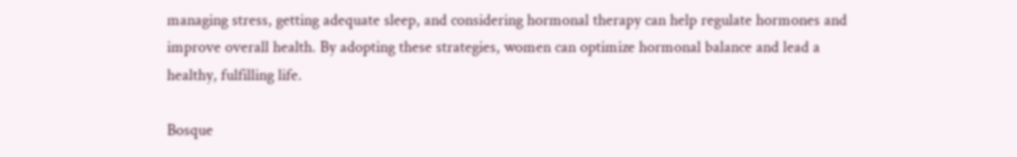managing stress, getting adequate sleep, and considering hormonal therapy can help regulate hormones and improve overall health. By adopting these strategies, women can optimize hormonal balance and lead a healthy, fulfilling life.

Bosque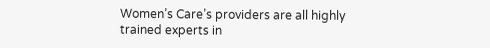Women’s Care’s providers are all highly trained experts in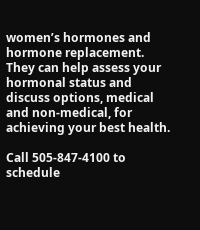women’s hormones and hormone replacement. They can help assess your hormonal status and discuss options, medical and non-medical, for achieving your best health.

Call 505-847-4100 to schedule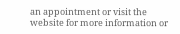an appointment or visit the website for more information or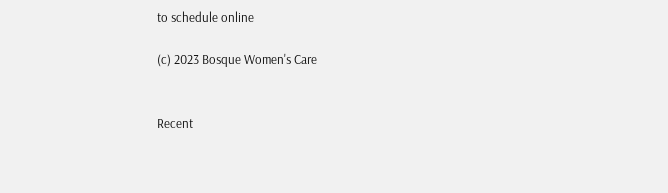to schedule online

(c) 2023 Bosque Women's Care


Recent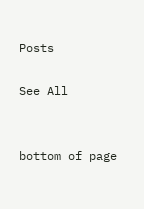Posts

See All


bottom of page